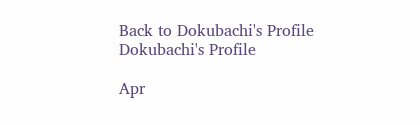Back to Dokubachi's Profile Dokubachi's Profile

Apr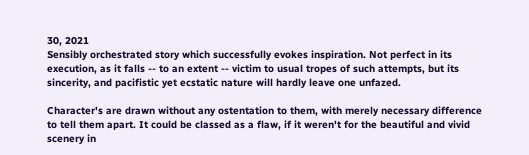30, 2021
Sensibly orchestrated story which successfully evokes inspiration. Not perfect in its execution, as it falls -- to an extent -- victim to usual tropes of such attempts, but its sincerity, and pacifistic yet ecstatic nature will hardly leave one unfazed.

Character's are drawn without any ostentation to them, with merely necessary difference to tell them apart. It could be classed as a flaw, if it weren't for the beautiful and vivid scenery in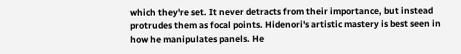which they're set. It never detracts from their importance, but instead protrudes them as focal points. Hidenori's artistic mastery is best seen in how he manipulates panels. He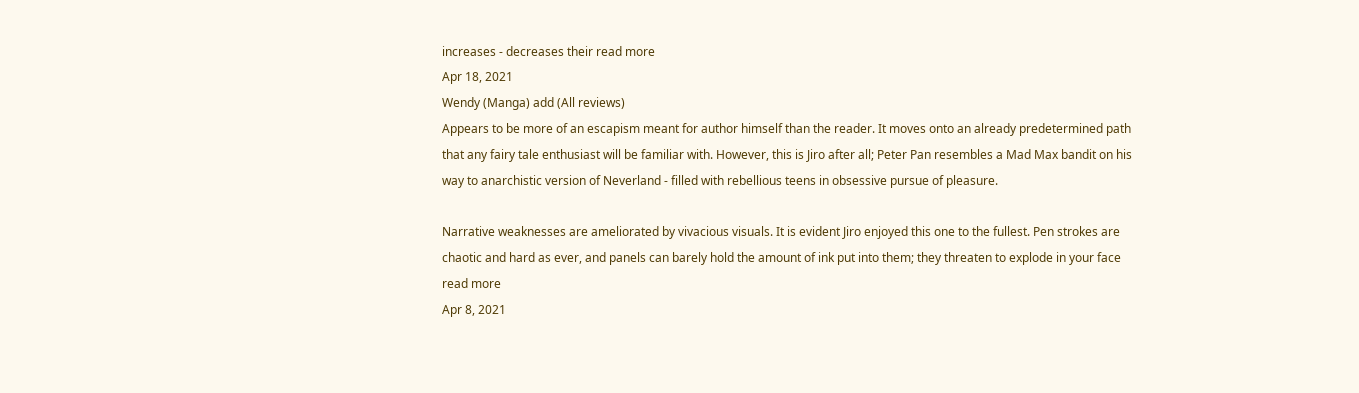increases - decreases their read more
Apr 18, 2021
Wendy (Manga) add (All reviews)
Appears to be more of an escapism meant for author himself than the reader. It moves onto an already predetermined path that any fairy tale enthusiast will be familiar with. However, this is Jiro after all; Peter Pan resembles a Mad Max bandit on his way to anarchistic version of Neverland - filled with rebellious teens in obsessive pursue of pleasure.

Narrative weaknesses are ameliorated by vivacious visuals. It is evident Jiro enjoyed this one to the fullest. Pen strokes are chaotic and hard as ever, and panels can barely hold the amount of ink put into them; they threaten to explode in your face read more
Apr 8, 2021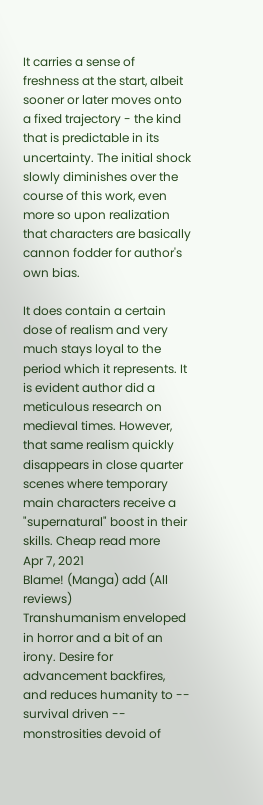It carries a sense of freshness at the start, albeit sooner or later moves onto a fixed trajectory - the kind that is predictable in its uncertainty. The initial shock slowly diminishes over the course of this work, even more so upon realization that characters are basically cannon fodder for author's own bias.

It does contain a certain dose of realism and very much stays loyal to the period which it represents. It is evident author did a meticulous research on medieval times. However, that same realism quickly disappears in close quarter scenes where temporary main characters receive a "supernatural" boost in their skills. Cheap read more
Apr 7, 2021
Blame! (Manga) add (All reviews)
Transhumanism enveloped in horror and a bit of an irony. Desire for advancement backfires, and reduces humanity to -- survival driven -- monstrosities devoid of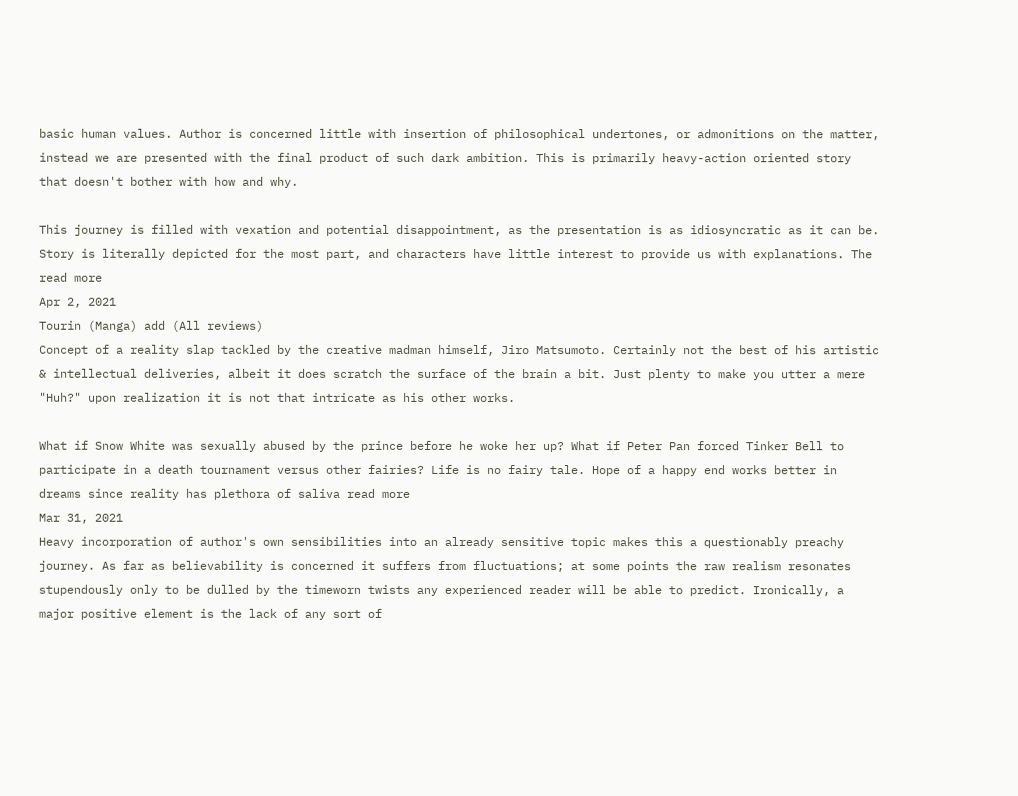basic human values. Author is concerned little with insertion of philosophical undertones, or admonitions on the matter, instead we are presented with the final product of such dark ambition. This is primarily heavy-action oriented story that doesn't bother with how and why.

This journey is filled with vexation and potential disappointment, as the presentation is as idiosyncratic as it can be. Story is literally depicted for the most part, and characters have little interest to provide us with explanations. The read more
Apr 2, 2021
Tourin (Manga) add (All reviews)
Concept of a reality slap tackled by the creative madman himself, Jiro Matsumoto. Certainly not the best of his artistic & intellectual deliveries, albeit it does scratch the surface of the brain a bit. Just plenty to make you utter a mere "Huh?" upon realization it is not that intricate as his other works.

What if Snow White was sexually abused by the prince before he woke her up? What if Peter Pan forced Tinker Bell to participate in a death tournament versus other fairies? Life is no fairy tale. Hope of a happy end works better in dreams since reality has plethora of saliva read more
Mar 31, 2021
Heavy incorporation of author's own sensibilities into an already sensitive topic makes this a questionably preachy journey. As far as believability is concerned it suffers from fluctuations; at some points the raw realism resonates stupendously only to be dulled by the timeworn twists any experienced reader will be able to predict. Ironically, a major positive element is the lack of any sort of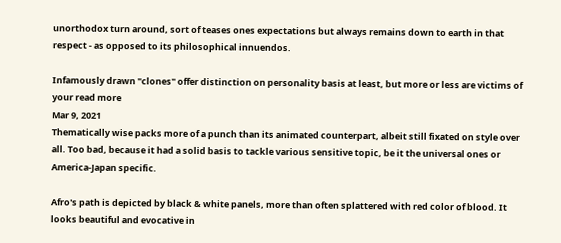unorthodox turn around, sort of teases ones expectations but always remains down to earth in that respect - as opposed to its philosophical innuendos.

Infamously drawn "clones" offer distinction on personality basis at least, but more or less are victims of your read more
Mar 9, 2021
Thematically wise packs more of a punch than its animated counterpart, albeit still fixated on style over all. Too bad, because it had a solid basis to tackle various sensitive topic, be it the universal ones or America-Japan specific.

Afro's path is depicted by black & white panels, more than often splattered with red color of blood. It looks beautiful and evocative in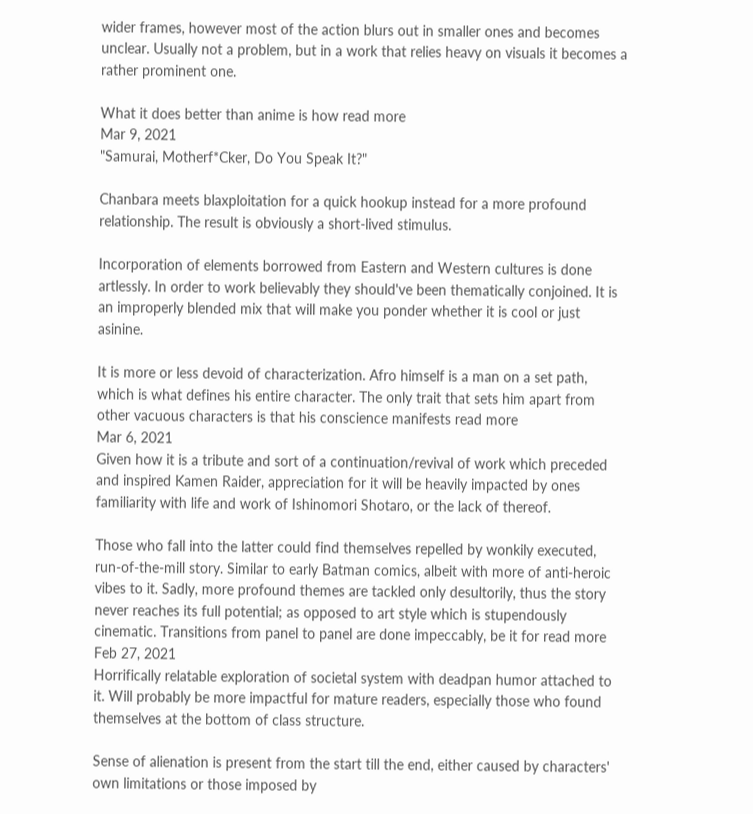wider frames, however most of the action blurs out in smaller ones and becomes unclear. Usually not a problem, but in a work that relies heavy on visuals it becomes a rather prominent one.

What it does better than anime is how read more
Mar 9, 2021
"Samurai, Motherf*Cker, Do You Speak It?"

Chanbara meets blaxploitation for a quick hookup instead for a more profound relationship. The result is obviously a short-lived stimulus.

Incorporation of elements borrowed from Eastern and Western cultures is done artlessly. In order to work believably they should've been thematically conjoined. It is an improperly blended mix that will make you ponder whether it is cool or just asinine.

It is more or less devoid of characterization. Afro himself is a man on a set path, which is what defines his entire character. The only trait that sets him apart from other vacuous characters is that his conscience manifests read more
Mar 6, 2021
Given how it is a tribute and sort of a continuation/revival of work which preceded and inspired Kamen Raider, appreciation for it will be heavily impacted by ones familiarity with life and work of Ishinomori Shotaro, or the lack of thereof.

Those who fall into the latter could find themselves repelled by wonkily executed, run-of-the-mill story. Similar to early Batman comics, albeit with more of anti-heroic vibes to it. Sadly, more profound themes are tackled only desultorily, thus the story never reaches its full potential; as opposed to art style which is stupendously cinematic. Transitions from panel to panel are done impeccably, be it for read more
Feb 27, 2021
Horrifically relatable exploration of societal system with deadpan humor attached to it. Will probably be more impactful for mature readers, especially those who found themselves at the bottom of class structure.

Sense of alienation is present from the start till the end, either caused by characters' own limitations or those imposed by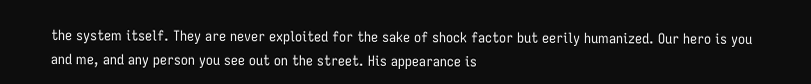the system itself. They are never exploited for the sake of shock factor but eerily humanized. Our hero is you and me, and any person you see out on the street. His appearance is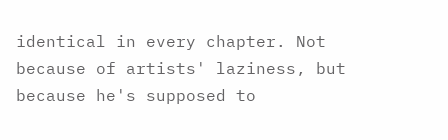identical in every chapter. Not because of artists' laziness, but because he's supposed to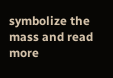symbolize the mass and read more